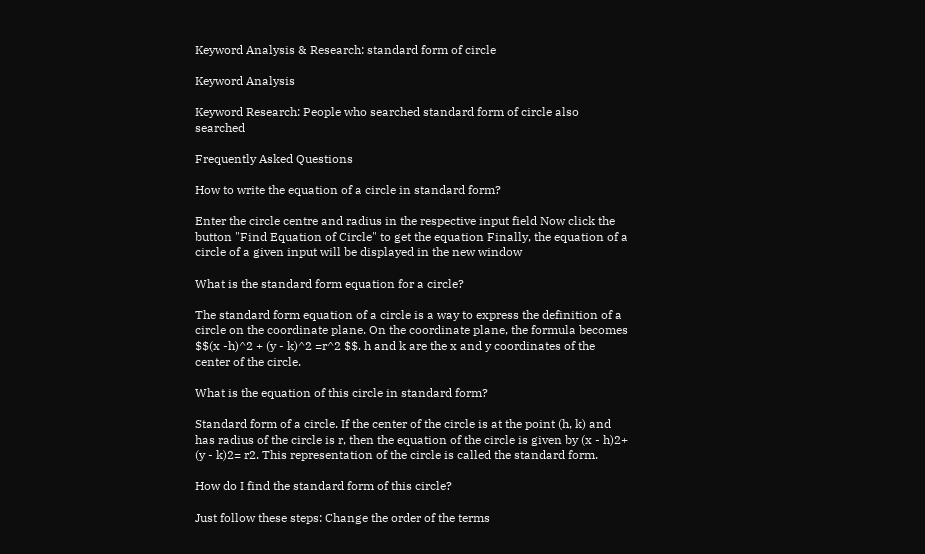Keyword Analysis & Research: standard form of circle

Keyword Analysis

Keyword Research: People who searched standard form of circle also searched

Frequently Asked Questions

How to write the equation of a circle in standard form?

Enter the circle centre and radius in the respective input field Now click the button "Find Equation of Circle" to get the equation Finally, the equation of a circle of a given input will be displayed in the new window

What is the standard form equation for a circle?

The standard form equation of a circle is a way to express the definition of a circle on the coordinate plane. On the coordinate plane, the formula becomes $$(x -h)^2 + (y - k)^2 =r^2 $$. h and k are the x and y coordinates of the center of the circle.

What is the equation of this circle in standard form?

Standard form of a circle. If the center of the circle is at the point (h, k) and has radius of the circle is r, then the equation of the circle is given by (x - h)2+ (y - k)2= r2. This representation of the circle is called the standard form.

How do I find the standard form of this circle?

Just follow these steps: Change the order of the terms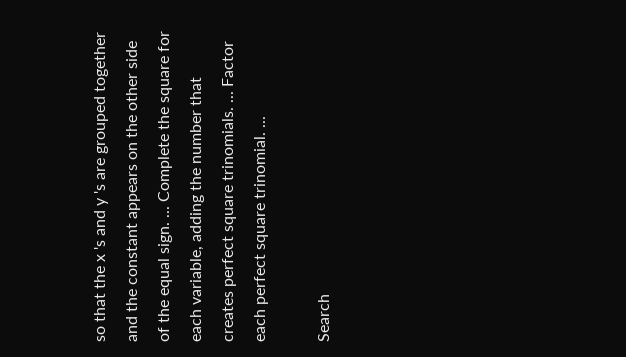so that the x 's and y 's are grouped together and the constant appears on the other side of the equal sign. ... Complete the square for each variable, adding the number that creates perfect square trinomials. ... Factor each perfect square trinomial. ...

Search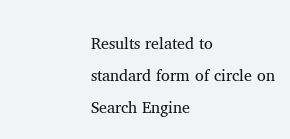Results related to standard form of circle on Search Engine